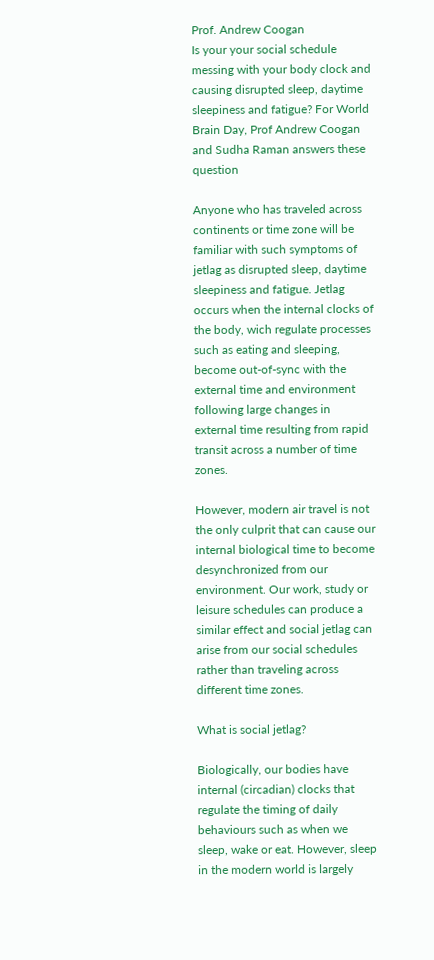Prof. Andrew Coogan
Is your your social schedule messing with your body clock and causing disrupted sleep, daytime sleepiness and fatigue? For World Brain Day, Prof Andrew Coogan and Sudha Raman answers these question

Anyone who has traveled across continents or time zone will be familiar with such symptoms of jetlag as disrupted sleep, daytime sleepiness and fatigue. Jetlag occurs when the internal clocks of the body, wich regulate processes such as eating and sleeping, become out-of-sync with the external time and environment following large changes in external time resulting from rapid transit across a number of time zones.

However, modern air travel is not the only culprit that can cause our internal biological time to become desynchronized from our environment. Our work, study or leisure schedules can produce a similar effect and social jetlag can arise from our social schedules rather than traveling across different time zones.

What is social jetlag?

Biologically, our bodies have internal (circadian) clocks that regulate the timing of daily behaviours such as when we sleep, wake or eat. However, sleep in the modern world is largely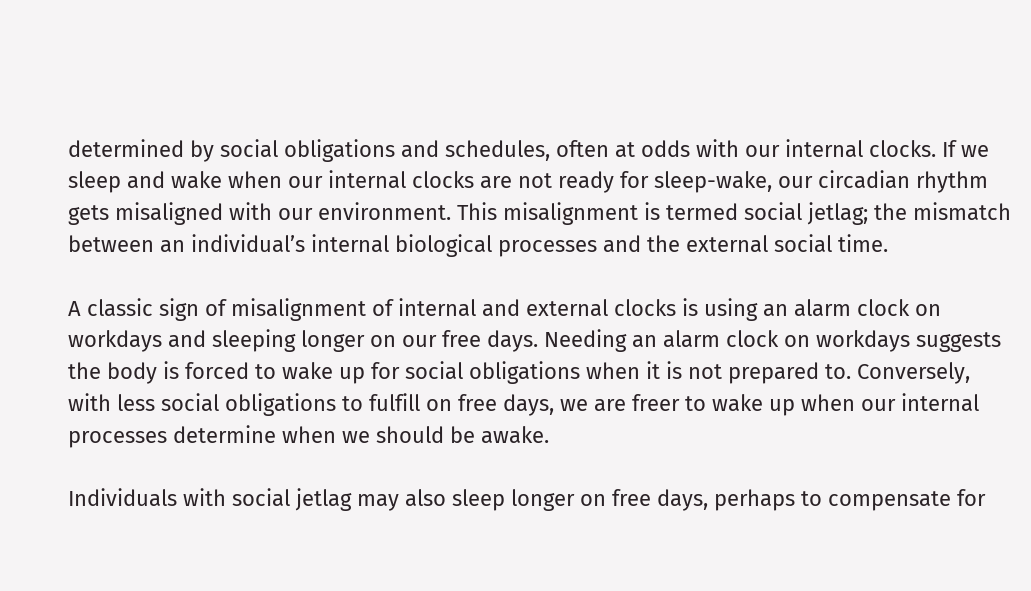determined by social obligations and schedules, often at odds with our internal clocks. If we sleep and wake when our internal clocks are not ready for sleep-wake, our circadian rhythm gets misaligned with our environment. This misalignment is termed social jetlag; the mismatch between an individual’s internal biological processes and the external social time.

A classic sign of misalignment of internal and external clocks is using an alarm clock on workdays and sleeping longer on our free days. Needing an alarm clock on workdays suggests the body is forced to wake up for social obligations when it is not prepared to. Conversely, with less social obligations to fulfill on free days, we are freer to wake up when our internal processes determine when we should be awake.

Individuals with social jetlag may also sleep longer on free days, perhaps to compensate for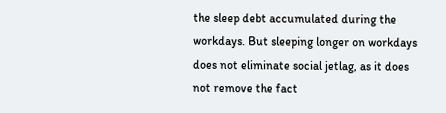the sleep debt accumulated during the workdays. But sleeping longer on workdays does not eliminate social jetlag, as it does not remove the fact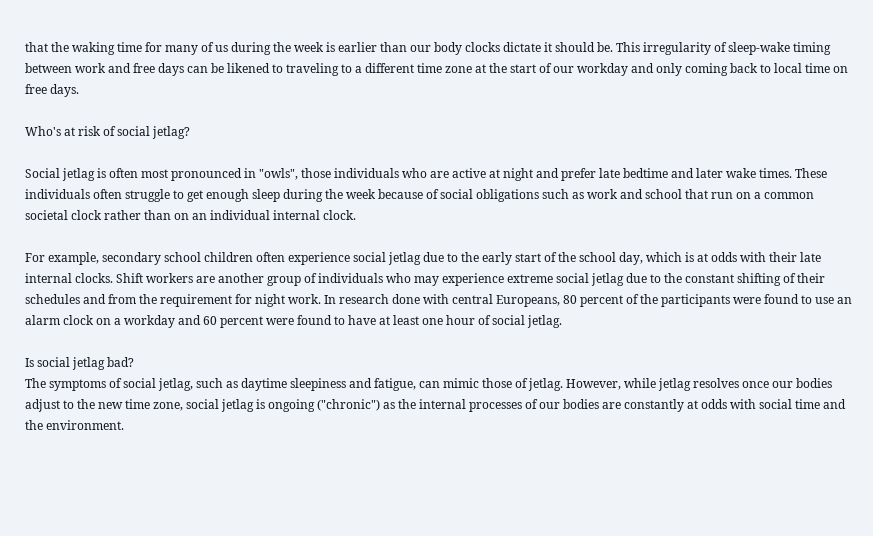that the waking time for many of us during the week is earlier than our body clocks dictate it should be. This irregularity of sleep-wake timing between work and free days can be likened to traveling to a different time zone at the start of our workday and only coming back to local time on free days.

Who's at risk of social jetlag?

Social jetlag is often most pronounced in "owls", those individuals who are active at night and prefer late bedtime and later wake times. These individuals often struggle to get enough sleep during the week because of social obligations such as work and school that run on a common societal clock rather than on an individual internal clock.

For example, secondary school children often experience social jetlag due to the early start of the school day, which is at odds with their late internal clocks. Shift workers are another group of individuals who may experience extreme social jetlag due to the constant shifting of their schedules and from the requirement for night work. In research done with central Europeans, 80 percent of the participants were found to use an alarm clock on a workday and 60 percent were found to have at least one hour of social jetlag.

Is social jetlag bad?
The symptoms of social jetlag, such as daytime sleepiness and fatigue, can mimic those of jetlag. However, while jetlag resolves once our bodies adjust to the new time zone, social jetlag is ongoing ("chronic") as the internal processes of our bodies are constantly at odds with social time and the environment.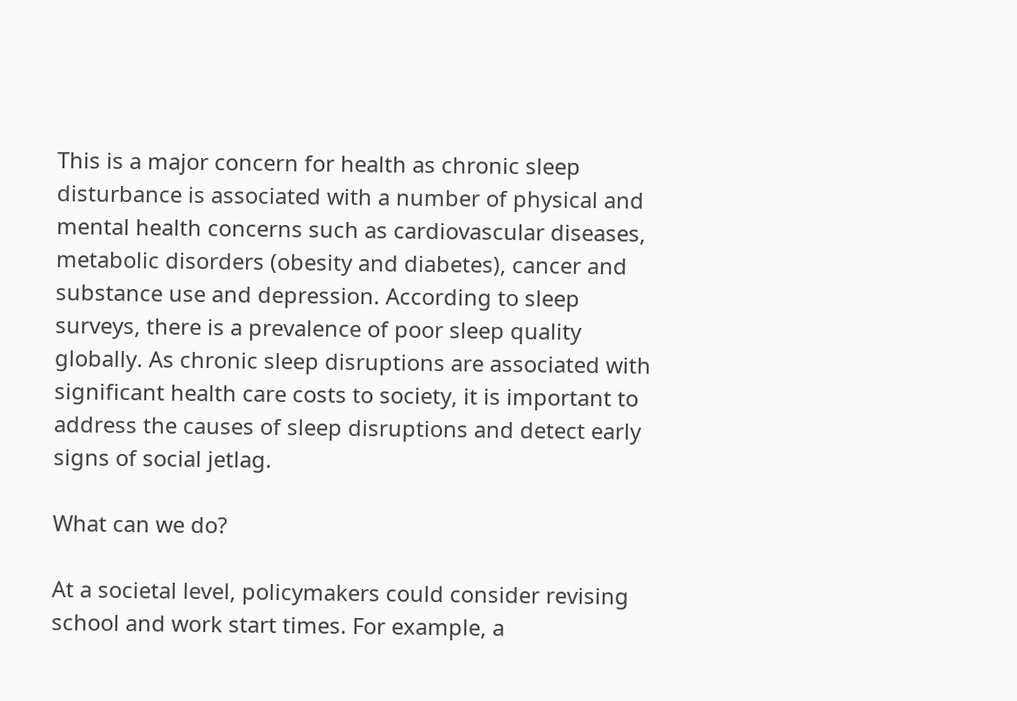This is a major concern for health as chronic sleep disturbance is associated with a number of physical and mental health concerns such as cardiovascular diseases, metabolic disorders (obesity and diabetes), cancer and substance use and depression. According to sleep surveys, there is a prevalence of poor sleep quality globally. As chronic sleep disruptions are associated with significant health care costs to society, it is important to address the causes of sleep disruptions and detect early signs of social jetlag.

What can we do?

At a societal level, policymakers could consider revising school and work start times. For example, a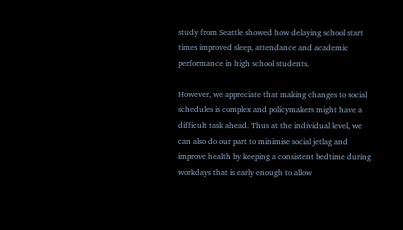study from Seattle showed how delaying school start times improved sleep, attendance and academic performance in high school students.

However, we appreciate that making changes to social schedules is complex and policymakers might have a difficult task ahead. Thus at the individual level, we can also do our part to minimise social jetlag and improve health by keeping a consistent bedtime during workdays that is early enough to allow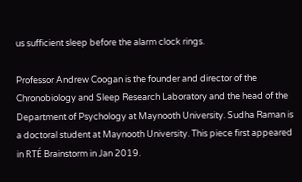us sufficient sleep before the alarm clock rings.

Professor Andrew Coogan is the founder and director of the Chronobiology and Sleep Research Laboratory and the head of the Department of Psychology at Maynooth University. Sudha Raman is a doctoral student at Maynooth University. This piece first appeared in RTÉ Brainstorm in Jan 2019.